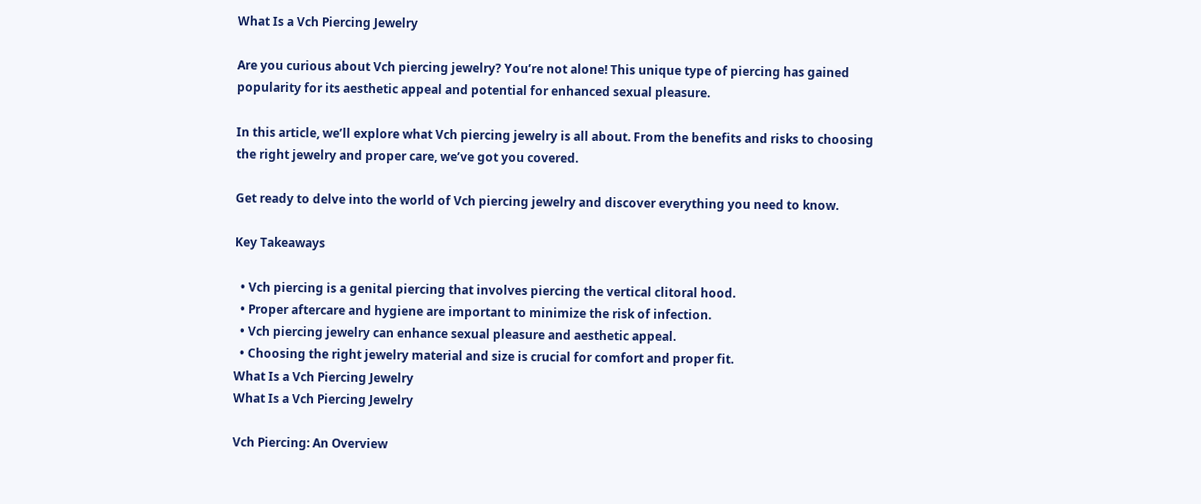What Is a Vch Piercing Jewelry

Are you curious about Vch piercing jewelry? You’re not alone! This unique type of piercing has gained popularity for its aesthetic appeal and potential for enhanced sexual pleasure.

In this article, we’ll explore what Vch piercing jewelry is all about. From the benefits and risks to choosing the right jewelry and proper care, we’ve got you covered.

Get ready to delve into the world of Vch piercing jewelry and discover everything you need to know.

Key Takeaways

  • Vch piercing is a genital piercing that involves piercing the vertical clitoral hood.
  • Proper aftercare and hygiene are important to minimize the risk of infection.
  • Vch piercing jewelry can enhance sexual pleasure and aesthetic appeal.
  • Choosing the right jewelry material and size is crucial for comfort and proper fit.
What Is a Vch Piercing Jewelry
What Is a Vch Piercing Jewelry

Vch Piercing: An Overview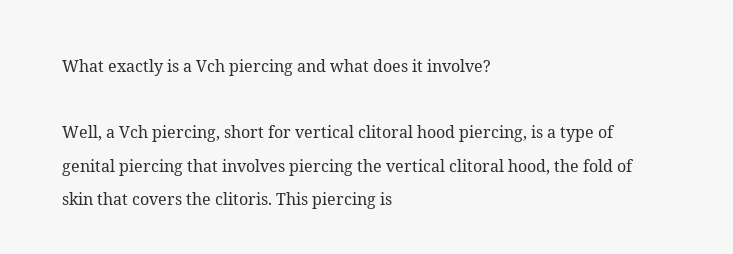What exactly is a Vch piercing and what does it involve?

Well, a Vch piercing, short for vertical clitoral hood piercing, is a type of genital piercing that involves piercing the vertical clitoral hood, the fold of skin that covers the clitoris. This piercing is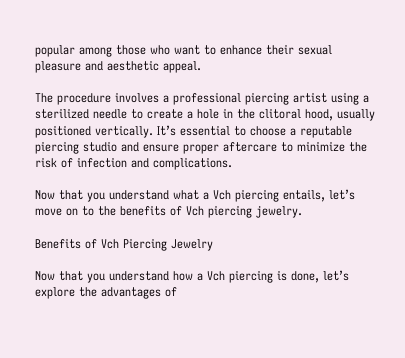popular among those who want to enhance their sexual pleasure and aesthetic appeal.

The procedure involves a professional piercing artist using a sterilized needle to create a hole in the clitoral hood, usually positioned vertically. It’s essential to choose a reputable piercing studio and ensure proper aftercare to minimize the risk of infection and complications.

Now that you understand what a Vch piercing entails, let’s move on to the benefits of Vch piercing jewelry.

Benefits of Vch Piercing Jewelry

Now that you understand how a Vch piercing is done, let’s explore the advantages of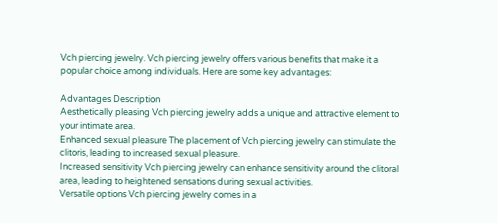Vch piercing jewelry. Vch piercing jewelry offers various benefits that make it a popular choice among individuals. Here are some key advantages:

Advantages Description
Aesthetically pleasing Vch piercing jewelry adds a unique and attractive element to your intimate area.
Enhanced sexual pleasure The placement of Vch piercing jewelry can stimulate the clitoris, leading to increased sexual pleasure.
Increased sensitivity Vch piercing jewelry can enhance sensitivity around the clitoral area, leading to heightened sensations during sexual activities.
Versatile options Vch piercing jewelry comes in a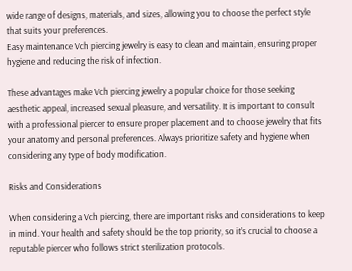wide range of designs, materials, and sizes, allowing you to choose the perfect style that suits your preferences.
Easy maintenance Vch piercing jewelry is easy to clean and maintain, ensuring proper hygiene and reducing the risk of infection.

These advantages make Vch piercing jewelry a popular choice for those seeking aesthetic appeal, increased sexual pleasure, and versatility. It is important to consult with a professional piercer to ensure proper placement and to choose jewelry that fits your anatomy and personal preferences. Always prioritize safety and hygiene when considering any type of body modification.

Risks and Considerations

When considering a Vch piercing, there are important risks and considerations to keep in mind. Your health and safety should be the top priority, so it’s crucial to choose a reputable piercer who follows strict sterilization protocols.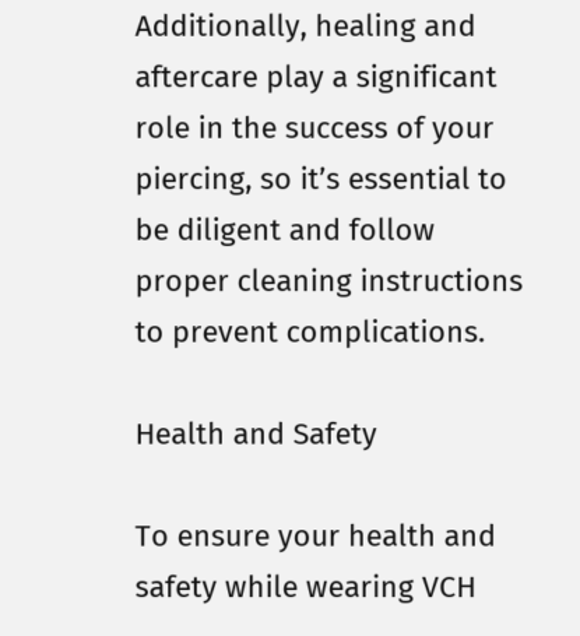Additionally, healing and aftercare play a significant role in the success of your piercing, so it’s essential to be diligent and follow proper cleaning instructions to prevent complications.

Health and Safety

To ensure your health and safety while wearing VCH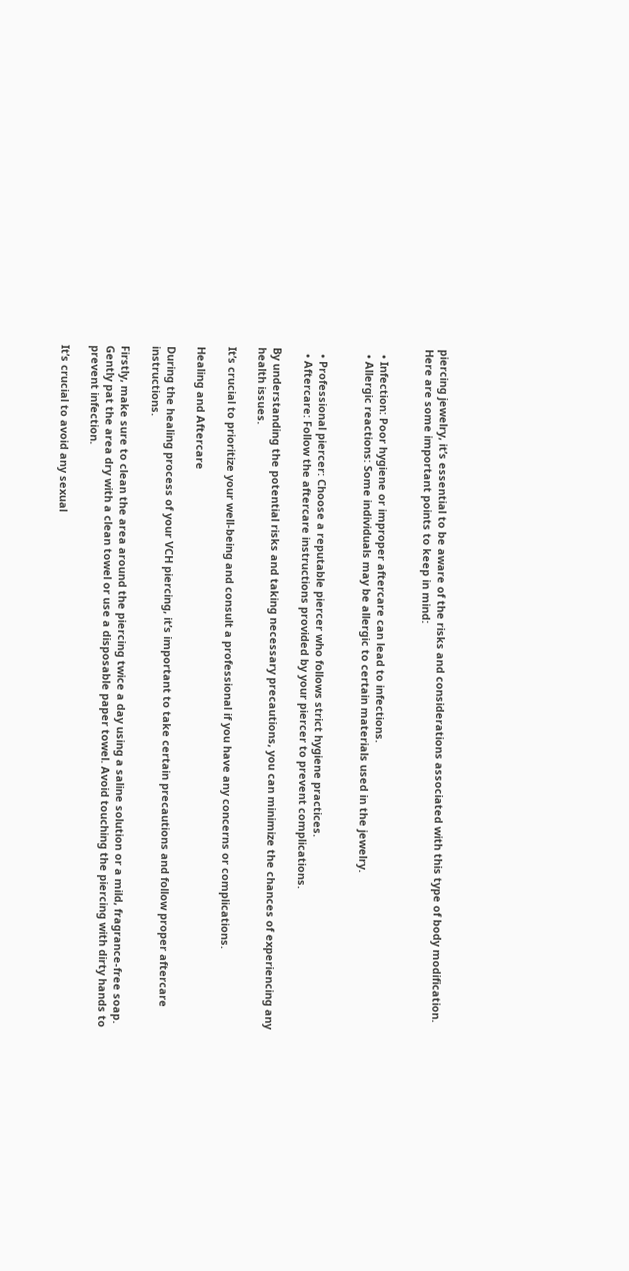piercing jewelry, it’s essential to be aware of the risks and considerations associated with this type of body modification. Here are some important points to keep in mind:


  • Infection: Poor hygiene or improper aftercare can lead to infections.
  • Allergic reactions: Some individuals may be allergic to certain materials used in the jewelry.


  • Professional piercer: Choose a reputable piercer who follows strict hygiene practices.
  • Aftercare: Follow the aftercare instructions provided by your piercer to prevent complications.

By understanding the potential risks and taking necessary precautions, you can minimize the chances of experiencing any health issues.

It’s crucial to prioritize your well-being and consult a professional if you have any concerns or complications.

Healing and Aftercare

During the healing process of your VCH piercing, it’s important to take certain precautions and follow proper aftercare instructions.

Firstly, make sure to clean the area around the piercing twice a day using a saline solution or a mild, fragrance-free soap. Gently pat the area dry with a clean towel or use a disposable paper towel. Avoid touching the piercing with dirty hands to prevent infection.

It’s crucial to avoid any sexual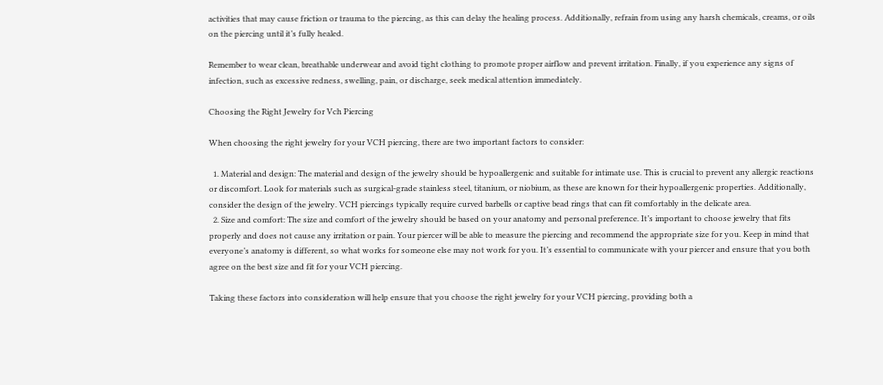activities that may cause friction or trauma to the piercing, as this can delay the healing process. Additionally, refrain from using any harsh chemicals, creams, or oils on the piercing until it’s fully healed.

Remember to wear clean, breathable underwear and avoid tight clothing to promote proper airflow and prevent irritation. Finally, if you experience any signs of infection, such as excessive redness, swelling, pain, or discharge, seek medical attention immediately.

Choosing the Right Jewelry for Vch Piercing

When choosing the right jewelry for your VCH piercing, there are two important factors to consider:

  1. Material and design: The material and design of the jewelry should be hypoallergenic and suitable for intimate use. This is crucial to prevent any allergic reactions or discomfort. Look for materials such as surgical-grade stainless steel, titanium, or niobium, as these are known for their hypoallergenic properties. Additionally, consider the design of the jewelry. VCH piercings typically require curved barbells or captive bead rings that can fit comfortably in the delicate area.
  2. Size and comfort: The size and comfort of the jewelry should be based on your anatomy and personal preference. It’s important to choose jewelry that fits properly and does not cause any irritation or pain. Your piercer will be able to measure the piercing and recommend the appropriate size for you. Keep in mind that everyone’s anatomy is different, so what works for someone else may not work for you. It’s essential to communicate with your piercer and ensure that you both agree on the best size and fit for your VCH piercing.

Taking these factors into consideration will help ensure that you choose the right jewelry for your VCH piercing, providing both a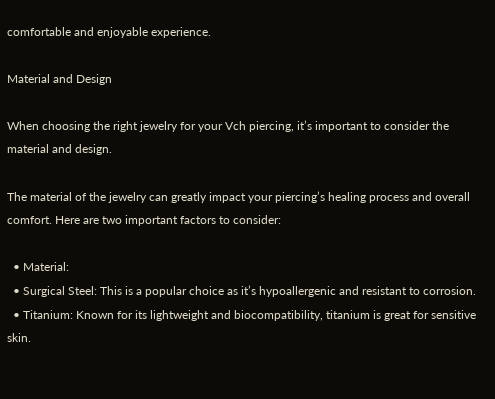comfortable and enjoyable experience.

Material and Design

When choosing the right jewelry for your Vch piercing, it’s important to consider the material and design.

The material of the jewelry can greatly impact your piercing’s healing process and overall comfort. Here are two important factors to consider:

  • Material:
  • Surgical Steel: This is a popular choice as it’s hypoallergenic and resistant to corrosion.
  • Titanium: Known for its lightweight and biocompatibility, titanium is great for sensitive skin.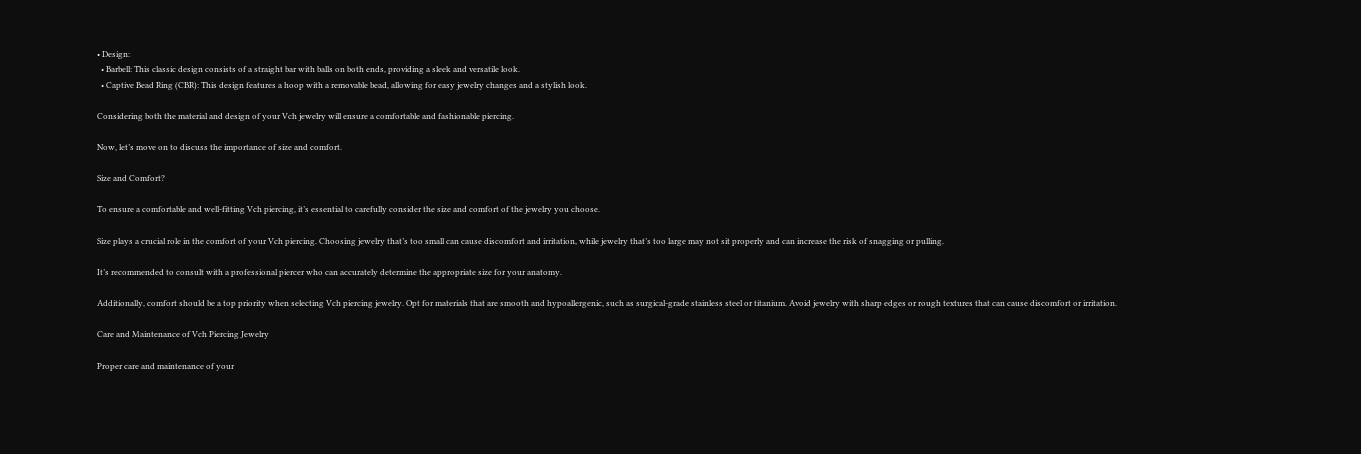• Design:
  • Barbell: This classic design consists of a straight bar with balls on both ends, providing a sleek and versatile look.
  • Captive Bead Ring (CBR): This design features a hoop with a removable bead, allowing for easy jewelry changes and a stylish look.

Considering both the material and design of your Vch jewelry will ensure a comfortable and fashionable piercing.

Now, let’s move on to discuss the importance of size and comfort.

Size and Comfort?

To ensure a comfortable and well-fitting Vch piercing, it’s essential to carefully consider the size and comfort of the jewelry you choose.

Size plays a crucial role in the comfort of your Vch piercing. Choosing jewelry that’s too small can cause discomfort and irritation, while jewelry that’s too large may not sit properly and can increase the risk of snagging or pulling.

It’s recommended to consult with a professional piercer who can accurately determine the appropriate size for your anatomy.

Additionally, comfort should be a top priority when selecting Vch piercing jewelry. Opt for materials that are smooth and hypoallergenic, such as surgical-grade stainless steel or titanium. Avoid jewelry with sharp edges or rough textures that can cause discomfort or irritation.

Care and Maintenance of Vch Piercing Jewelry

Proper care and maintenance of your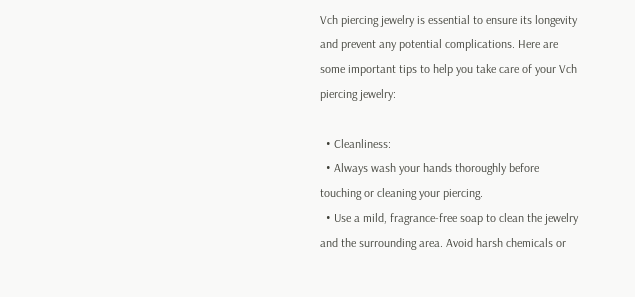Vch piercing jewelry is essential to ensure its longevity and prevent any potential complications. Here are some important tips to help you take care of your Vch piercing jewelry:

  • Cleanliness:
  • Always wash your hands thoroughly before touching or cleaning your piercing.
  • Use a mild, fragrance-free soap to clean the jewelry and the surrounding area. Avoid harsh chemicals or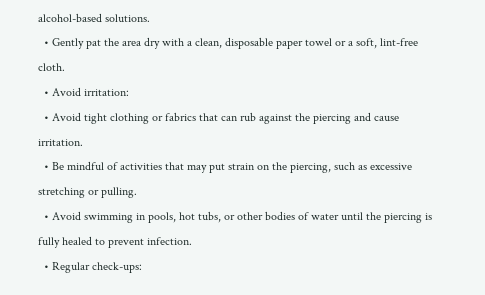alcohol-based solutions.
  • Gently pat the area dry with a clean, disposable paper towel or a soft, lint-free cloth.
  • Avoid irritation:
  • Avoid tight clothing or fabrics that can rub against the piercing and cause irritation.
  • Be mindful of activities that may put strain on the piercing, such as excessive stretching or pulling.
  • Avoid swimming in pools, hot tubs, or other bodies of water until the piercing is fully healed to prevent infection.
  • Regular check-ups: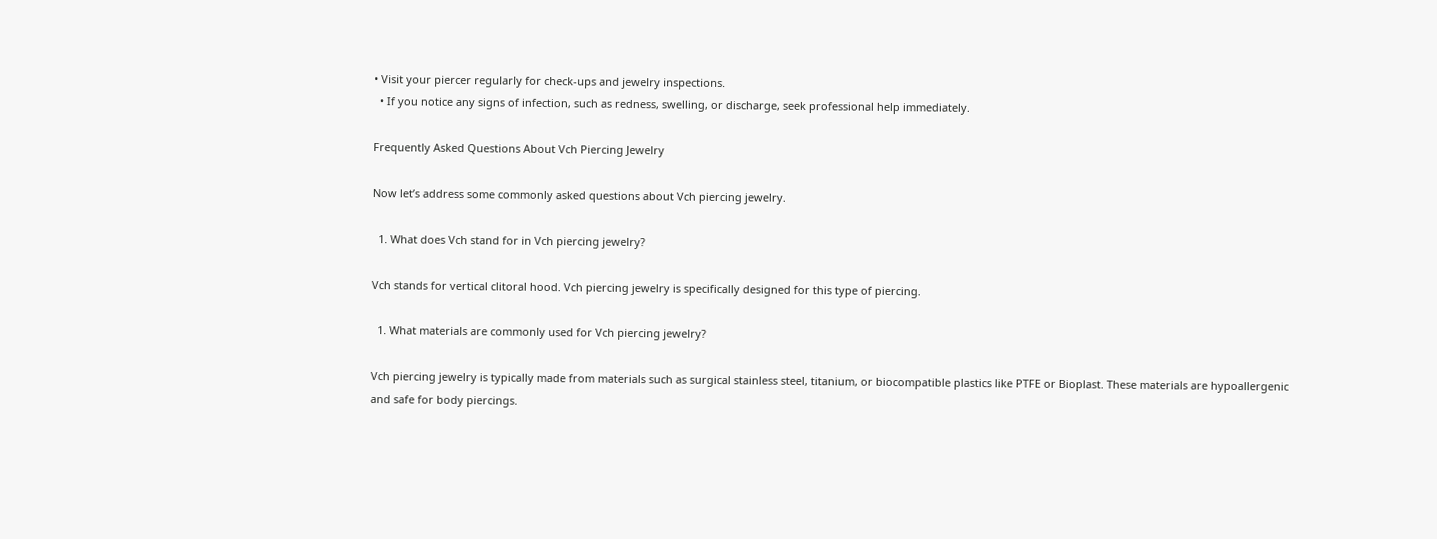• Visit your piercer regularly for check-ups and jewelry inspections.
  • If you notice any signs of infection, such as redness, swelling, or discharge, seek professional help immediately.

Frequently Asked Questions About Vch Piercing Jewelry

Now let’s address some commonly asked questions about Vch piercing jewelry.

  1. What does Vch stand for in Vch piercing jewelry?

Vch stands for vertical clitoral hood. Vch piercing jewelry is specifically designed for this type of piercing.

  1. What materials are commonly used for Vch piercing jewelry?

Vch piercing jewelry is typically made from materials such as surgical stainless steel, titanium, or biocompatible plastics like PTFE or Bioplast. These materials are hypoallergenic and safe for body piercings.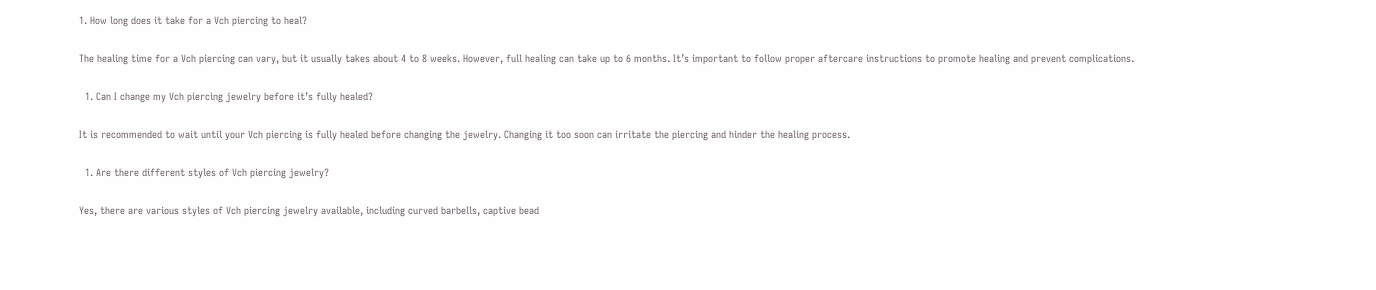1. How long does it take for a Vch piercing to heal?

The healing time for a Vch piercing can vary, but it usually takes about 4 to 8 weeks. However, full healing can take up to 6 months. It’s important to follow proper aftercare instructions to promote healing and prevent complications.

  1. Can I change my Vch piercing jewelry before it’s fully healed?

It is recommended to wait until your Vch piercing is fully healed before changing the jewelry. Changing it too soon can irritate the piercing and hinder the healing process.

  1. Are there different styles of Vch piercing jewelry?

Yes, there are various styles of Vch piercing jewelry available, including curved barbells, captive bead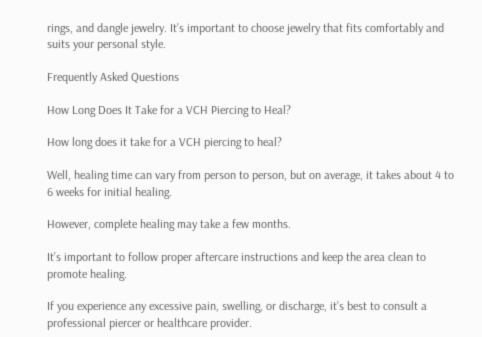rings, and dangle jewelry. It’s important to choose jewelry that fits comfortably and suits your personal style.

Frequently Asked Questions

How Long Does It Take for a VCH Piercing to Heal?

How long does it take for a VCH piercing to heal?

Well, healing time can vary from person to person, but on average, it takes about 4 to 6 weeks for initial healing.

However, complete healing may take a few months.

It’s important to follow proper aftercare instructions and keep the area clean to promote healing.

If you experience any excessive pain, swelling, or discharge, it’s best to consult a professional piercer or healthcare provider.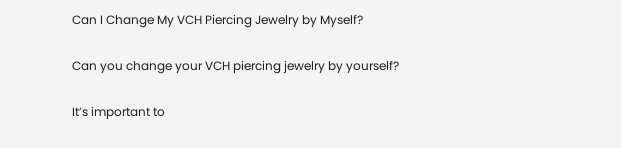Can I Change My VCH Piercing Jewelry by Myself?

Can you change your VCH piercing jewelry by yourself?

It’s important to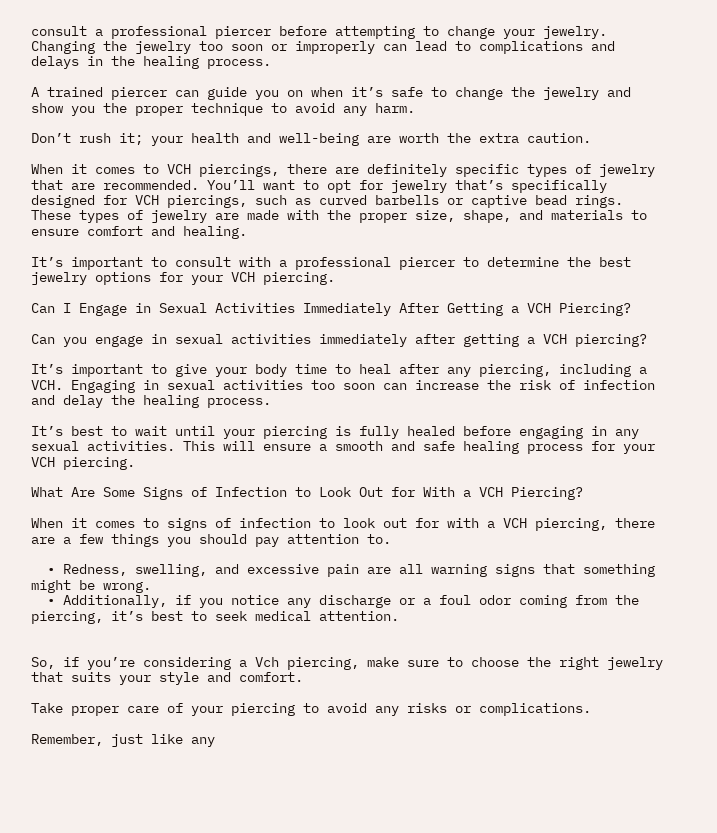consult a professional piercer before attempting to change your jewelry. Changing the jewelry too soon or improperly can lead to complications and delays in the healing process.

A trained piercer can guide you on when it’s safe to change the jewelry and show you the proper technique to avoid any harm.

Don’t rush it; your health and well-being are worth the extra caution.

When it comes to VCH piercings, there are definitely specific types of jewelry that are recommended. You’ll want to opt for jewelry that’s specifically designed for VCH piercings, such as curved barbells or captive bead rings. These types of jewelry are made with the proper size, shape, and materials to ensure comfort and healing.

It’s important to consult with a professional piercer to determine the best jewelry options for your VCH piercing.

Can I Engage in Sexual Activities Immediately After Getting a VCH Piercing?

Can you engage in sexual activities immediately after getting a VCH piercing?

It’s important to give your body time to heal after any piercing, including a VCH. Engaging in sexual activities too soon can increase the risk of infection and delay the healing process.

It’s best to wait until your piercing is fully healed before engaging in any sexual activities. This will ensure a smooth and safe healing process for your VCH piercing.

What Are Some Signs of Infection to Look Out for With a VCH Piercing?

When it comes to signs of infection to look out for with a VCH piercing, there are a few things you should pay attention to.

  • Redness, swelling, and excessive pain are all warning signs that something might be wrong.
  • Additionally, if you notice any discharge or a foul odor coming from the piercing, it’s best to seek medical attention.


So, if you’re considering a Vch piercing, make sure to choose the right jewelry that suits your style and comfort.

Take proper care of your piercing to avoid any risks or complications.

Remember, just like any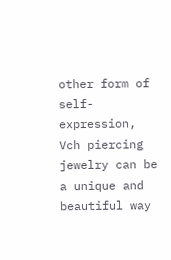other form of self-expression, Vch piercing jewelry can be a unique and beautiful way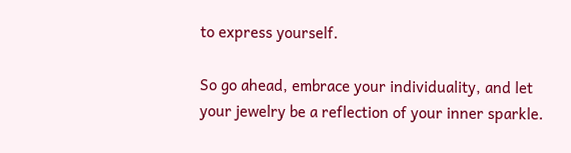to express yourself.

So go ahead, embrace your individuality, and let your jewelry be a reflection of your inner sparkle.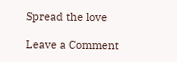Spread the love

Leave a Comment